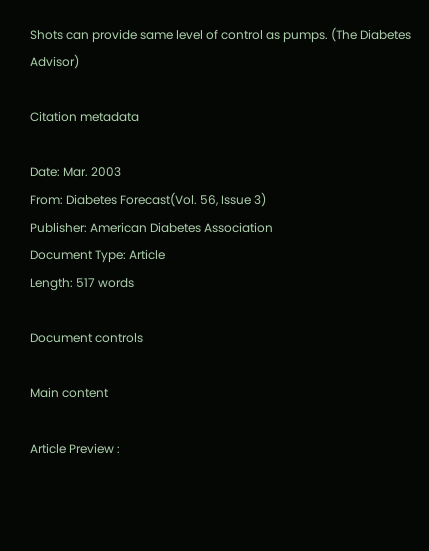Shots can provide same level of control as pumps. (The Diabetes Advisor)

Citation metadata

Date: Mar. 2003
From: Diabetes Forecast(Vol. 56, Issue 3)
Publisher: American Diabetes Association
Document Type: Article
Length: 517 words

Document controls

Main content

Article Preview :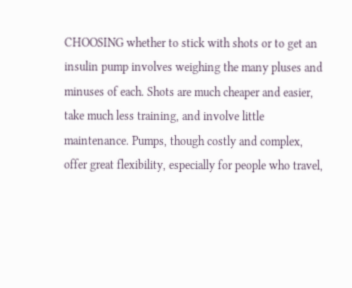CHOOSING whether to stick with shots or to get an insulin pump involves weighing the many pluses and minuses of each. Shots are much cheaper and easier, take much less training, and involve little maintenance. Pumps, though costly and complex, offer great flexibility, especially for people who travel,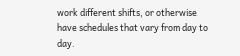work different shifts, or otherwise have schedules that vary from day to day.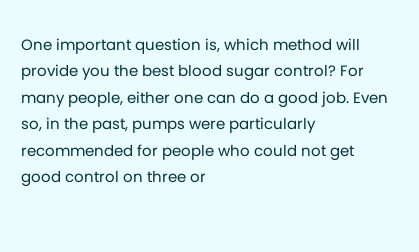One important question is, which method will provide you the best blood sugar control? For many people, either one can do a good job. Even so, in the past, pumps were particularly recommended for people who could not get good control on three or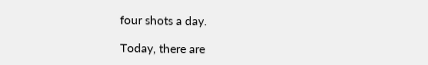four shots a day.

Today, there are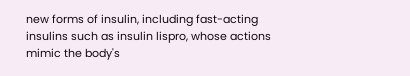new forms of insulin, including fast-acting insulins such as insulin lispro, whose actions mimic the body's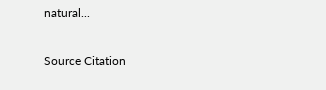natural...

Source Citation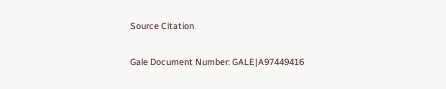Source Citation

Gale Document Number: GALE|A97449416